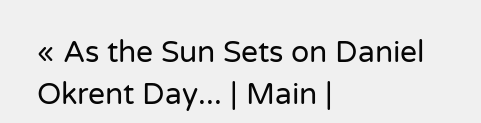« As the Sun Sets on Daniel Okrent Day... | Main |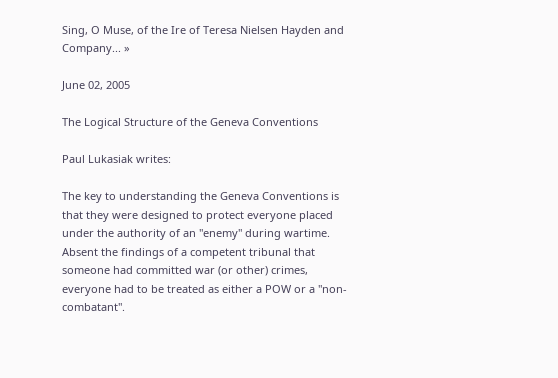Sing, O Muse, of the Ire of Teresa Nielsen Hayden and Company... »

June 02, 2005

The Logical Structure of the Geneva Conventions

Paul Lukasiak writes:

The key to understanding the Geneva Conventions is that they were designed to protect everyone placed under the authority of an "enemy" during wartime. Absent the findings of a competent tribunal that someone had committed war (or other) crimes, everyone had to be treated as either a POW or a "non-combatant".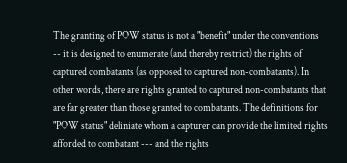The granting of POW status is not a "benefit" under the conventions -- it is designed to enumerate (and thereby restrict) the rights of captured combatants (as opposed to captured non-combatants). In other words, there are rights granted to captured non-combatants that are far greater than those granted to combatants. The definitions for "POW status" deliniate whom a capturer can provide the limited rights afforded to combatant --- and the rights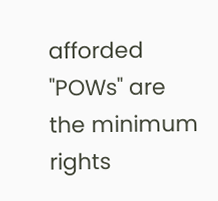afforded "POWs" are the minimum rights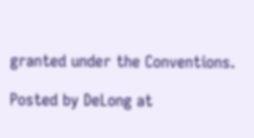granted under the Conventions.

Posted by DeLong at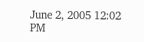June 2, 2005 12:02 PM